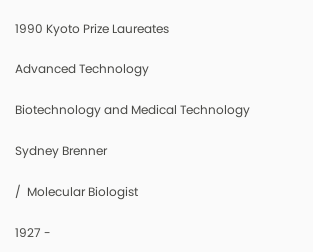1990 Kyoto Prize Laureates

Advanced Technology

Biotechnology and Medical Technology

Sydney Brenner

/  Molecular Biologist

1927 -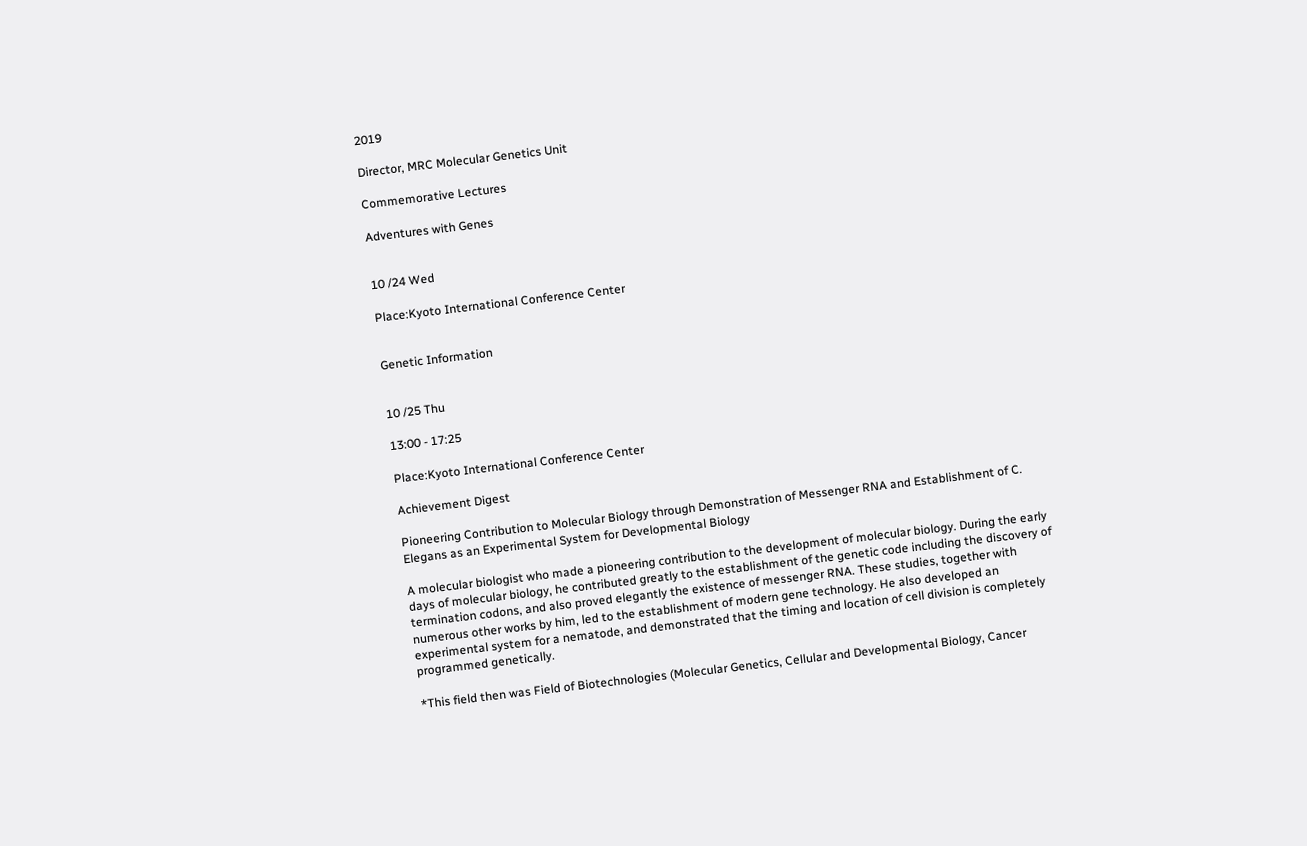2019

Director, MRC Molecular Genetics Unit

Commemorative Lectures

Adventures with Genes


10 /24 Wed

Place:Kyoto International Conference Center


Genetic Information


10 /25 Thu

13:00 - 17:25

Place:Kyoto International Conference Center

Achievement Digest

Pioneering Contribution to Molecular Biology through Demonstration of Messenger RNA and Establishment of C. Elegans as an Experimental System for Developmental Biology

A molecular biologist who made a pioneering contribution to the development of molecular biology. During the early days of molecular biology, he contributed greatly to the establishment of the genetic code including the discovery of termination codons, and also proved elegantly the existence of messenger RNA. These studies, together with numerous other works by him, led to the establishment of modern gene technology. He also developed an experimental system for a nematode, and demonstrated that the timing and location of cell division is completely programmed genetically.

*This field then was Field of Biotechnologies (Molecular Genetics, Cellular and Developmental Biology, Cancer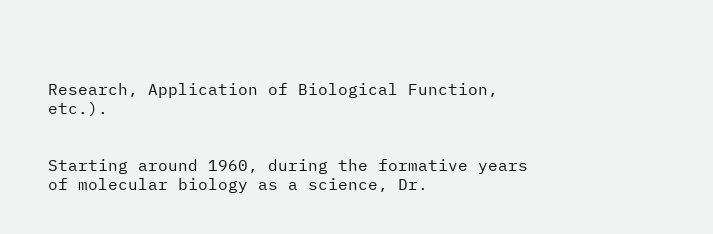Research, Application of Biological Function, etc.).


Starting around 1960, during the formative years of molecular biology as a science, Dr.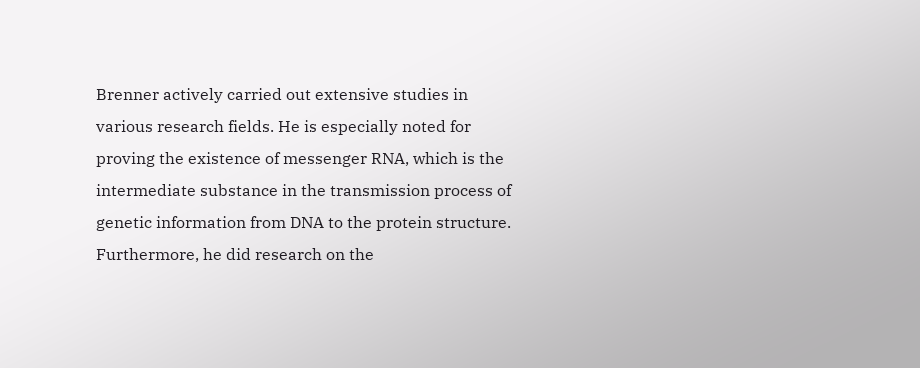Brenner actively carried out extensive studies in various research fields. He is especially noted for proving the existence of messenger RNA, which is the intermediate substance in the transmission process of genetic information from DNA to the protein structure. Furthermore, he did research on the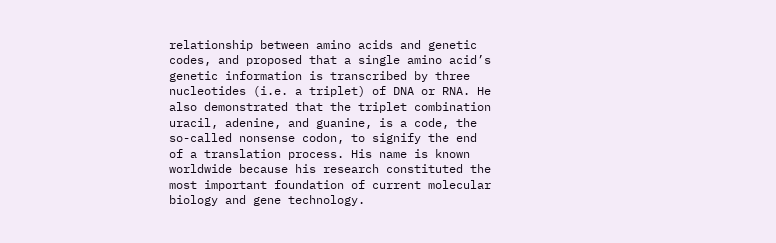relationship between amino acids and genetic codes, and proposed that a single amino acid’s genetic information is transcribed by three nucleotides (i.e. a triplet) of DNA or RNA. He also demonstrated that the triplet combination uracil, adenine, and guanine, is a code, the so-called nonsense codon, to signify the end of a translation process. His name is known worldwide because his research constituted the most important foundation of current molecular biology and gene technology.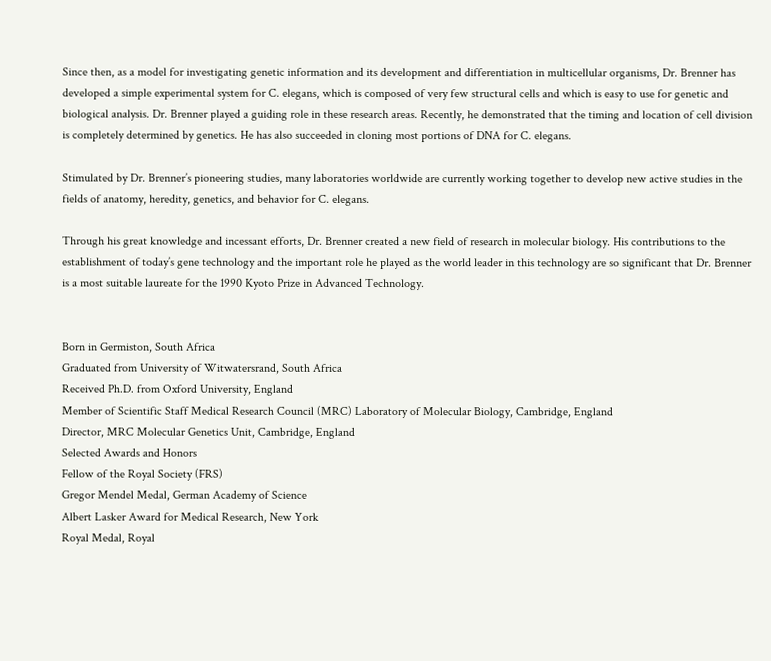Since then, as a model for investigating genetic information and its development and differentiation in multicellular organisms, Dr. Brenner has developed a simple experimental system for C. elegans, which is composed of very few structural cells and which is easy to use for genetic and biological analysis. Dr. Brenner played a guiding role in these research areas. Recently, he demonstrated that the timing and location of cell division is completely determined by genetics. He has also succeeded in cloning most portions of DNA for C. elegans.

Stimulated by Dr. Brenner’s pioneering studies, many laboratories worldwide are currently working together to develop new active studies in the fields of anatomy, heredity, genetics, and behavior for C. elegans.

Through his great knowledge and incessant efforts, Dr. Brenner created a new field of research in molecular biology. His contributions to the establishment of today’s gene technology and the important role he played as the world leader in this technology are so significant that Dr. Brenner is a most suitable laureate for the 1990 Kyoto Prize in Advanced Technology.


Born in Germiston, South Africa
Graduated from University of Witwatersrand, South Africa
Received Ph.D. from Oxford University, England
Member of Scientific Staff Medical Research Council (MRC) Laboratory of Molecular Biology, Cambridge, England
Director, MRC Molecular Genetics Unit, Cambridge, England
Selected Awards and Honors
Fellow of the Royal Society (FRS)
Gregor Mendel Medal, German Academy of Science
Albert Lasker Award for Medical Research, New York
Royal Medal, Royal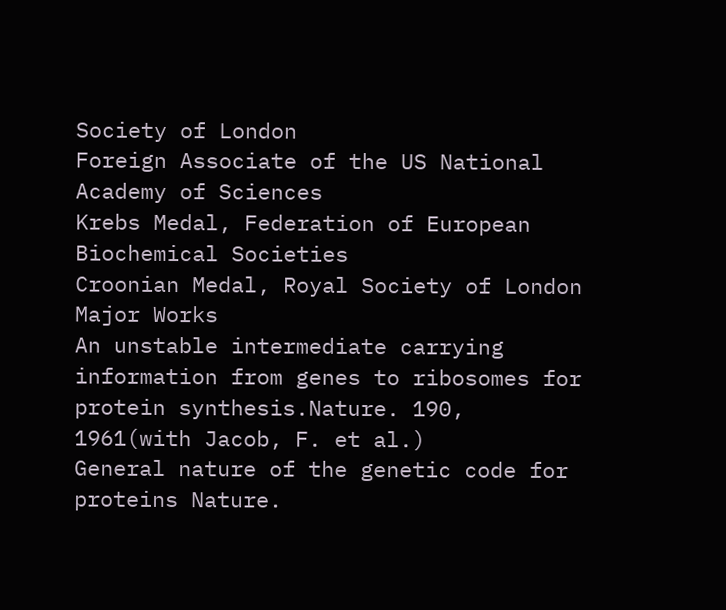Society of London
Foreign Associate of the US National Academy of Sciences
Krebs Medal, Federation of European Biochemical Societies
Croonian Medal, Royal Society of London
Major Works
An unstable intermediate carrying information from genes to ribosomes for protein synthesis.Nature. 190, 1961(with Jacob, F. et al.)
General nature of the genetic code for proteins Nature.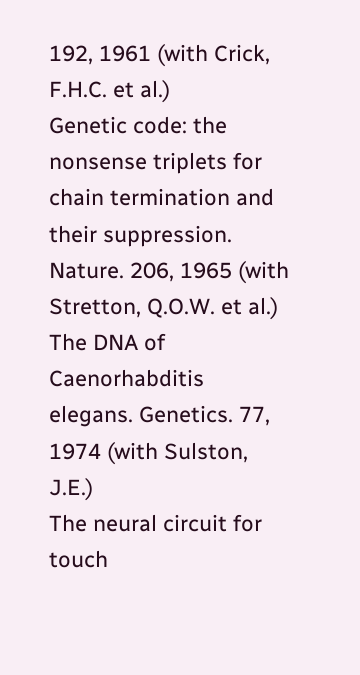192, 1961 (with Crick, F.H.C. et al.)
Genetic code: the nonsense triplets for chain termination and their suppression. Nature. 206, 1965 (with Stretton, Q.O.W. et al.)
The DNA of Caenorhabditis elegans. Genetics. 77, 1974 (with Sulston, J.E.)
The neural circuit for touch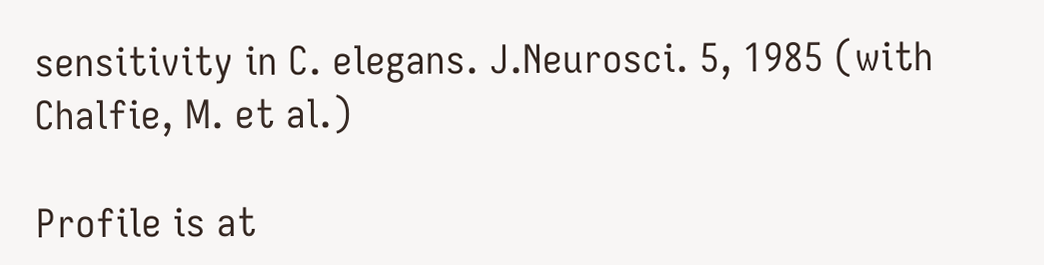sensitivity in C. elegans. J.Neurosci. 5, 1985 (with Chalfie, M. et al.)

Profile is at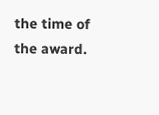the time of the award.